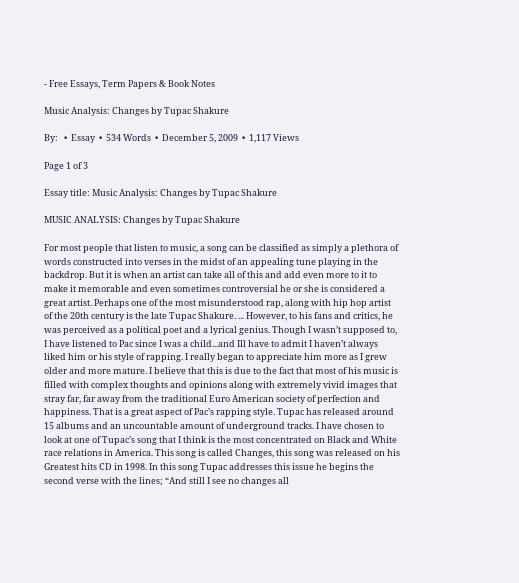- Free Essays, Term Papers & Book Notes

Music Analysis: Changes by Tupac Shakure

By:   •  Essay  •  534 Words  •  December 5, 2009  •  1,117 Views

Page 1 of 3

Essay title: Music Analysis: Changes by Tupac Shakure

MUSIC ANALYSIS: Changes by Tupac Shakure

For most people that listen to music, a song can be classified as simply a plethora of words constructed into verses in the midst of an appealing tune playing in the backdrop. But it is when an artist can take all of this and add even more to it to make it memorable and even sometimes controversial he or she is considered a great artist. Perhaps one of the most misunderstood rap, along with hip hop artist of the 20th century is the late Tupac Shakure. ... However, to his fans and critics, he was perceived as a political poet and a lyrical genius. Though I wasn’t supposed to, I have listened to Pac since I was a child...and Ill have to admit I haven’t always liked him or his style of rapping. I really began to appreciate him more as I grew older and more mature. I believe that this is due to the fact that most of his music is filled with complex thoughts and opinions along with extremely vivid images that stray far, far away from the traditional Euro American society of perfection and happiness. That is a great aspect of Pac’s rapping style. Tupac has released around 15 albums and an uncountable amount of underground tracks. I have chosen to look at one of Tupac’s song that I think is the most concentrated on Black and White race relations in America. This song is called Changes, this song was released on his Greatest hits CD in 1998. In this song Tupac addresses this issue he begins the second verse with the lines; “And still I see no changes all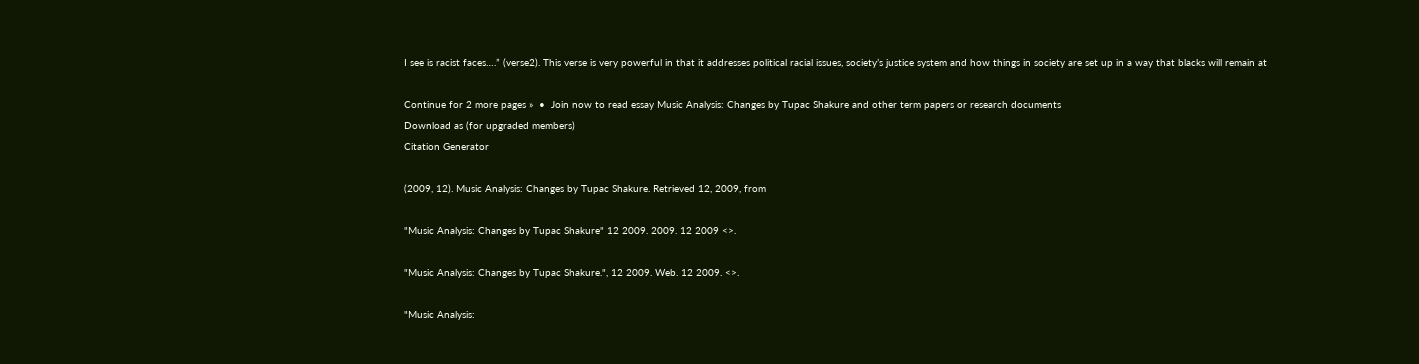I see is racist faces….” (verse2). This verse is very powerful in that it addresses political racial issues, society’s justice system and how things in society are set up in a way that blacks will remain at

Continue for 2 more pages »  •  Join now to read essay Music Analysis: Changes by Tupac Shakure and other term papers or research documents
Download as (for upgraded members)
Citation Generator

(2009, 12). Music Analysis: Changes by Tupac Shakure. Retrieved 12, 2009, from

"Music Analysis: Changes by Tupac Shakure" 12 2009. 2009. 12 2009 <>.

"Music Analysis: Changes by Tupac Shakure.", 12 2009. Web. 12 2009. <>.

"Music Analysis: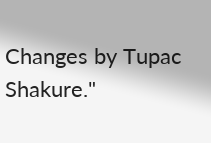Changes by Tupac Shakure."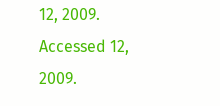12, 2009. Accessed 12, 2009.